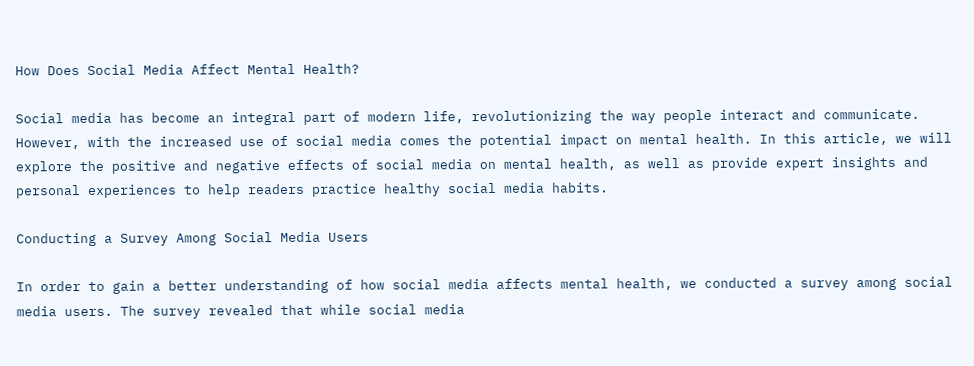How Does Social Media Affect Mental Health?

Social media has become an integral part of modern life, revolutionizing the way people interact and communicate. However, with the increased use of social media comes the potential impact on mental health. In this article, we will explore the positive and negative effects of social media on mental health, as well as provide expert insights and personal experiences to help readers practice healthy social media habits.

Conducting a Survey Among Social Media Users

In order to gain a better understanding of how social media affects mental health, we conducted a survey among social media users. The survey revealed that while social media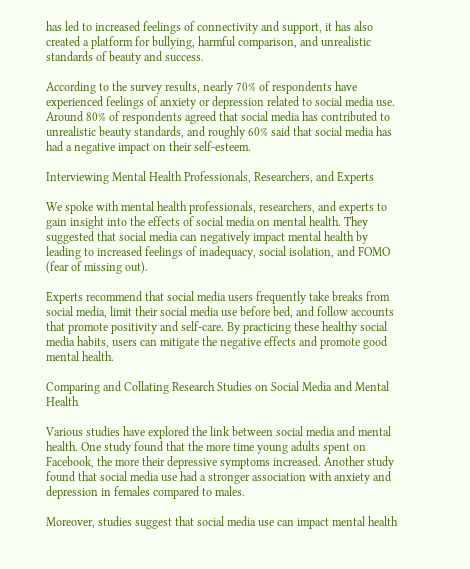has led to increased feelings of connectivity and support, it has also created a platform for bullying, harmful comparison, and unrealistic standards of beauty and success.

According to the survey results, nearly 70% of respondents have experienced feelings of anxiety or depression related to social media use. Around 80% of respondents agreed that social media has contributed to unrealistic beauty standards, and roughly 60% said that social media has had a negative impact on their self-esteem.

Interviewing Mental Health Professionals, Researchers, and Experts

We spoke with mental health professionals, researchers, and experts to gain insight into the effects of social media on mental health. They suggested that social media can negatively impact mental health by leading to increased feelings of inadequacy, social isolation, and FOMO (fear of missing out).

Experts recommend that social media users frequently take breaks from social media, limit their social media use before bed, and follow accounts that promote positivity and self-care. By practicing these healthy social media habits, users can mitigate the negative effects and promote good mental health.

Comparing and Collating Research Studies on Social Media and Mental Health

Various studies have explored the link between social media and mental health. One study found that the more time young adults spent on Facebook, the more their depressive symptoms increased. Another study found that social media use had a stronger association with anxiety and depression in females compared to males.

Moreover, studies suggest that social media use can impact mental health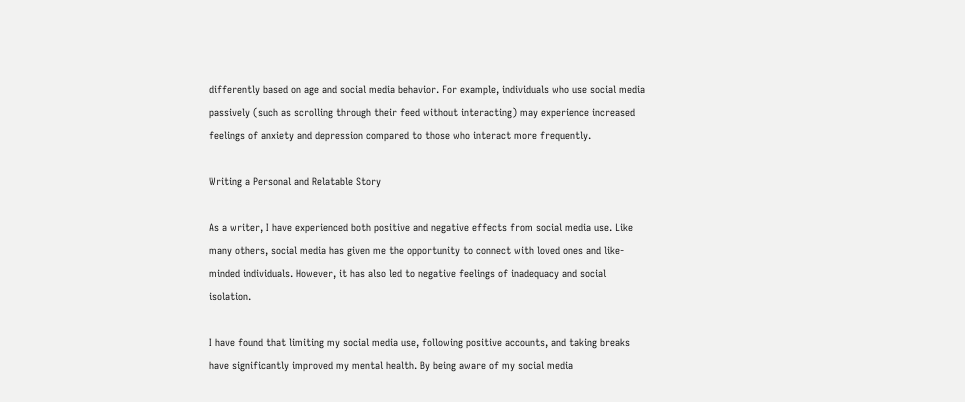differently based on age and social media behavior. For example, individuals who use social media passively (such as scrolling through their feed without interacting) may experience increased feelings of anxiety and depression compared to those who interact more frequently.

Writing a Personal and Relatable Story

As a writer, I have experienced both positive and negative effects from social media use. Like many others, social media has given me the opportunity to connect with loved ones and like-minded individuals. However, it has also led to negative feelings of inadequacy and social isolation.

I have found that limiting my social media use, following positive accounts, and taking breaks have significantly improved my mental health. By being aware of my social media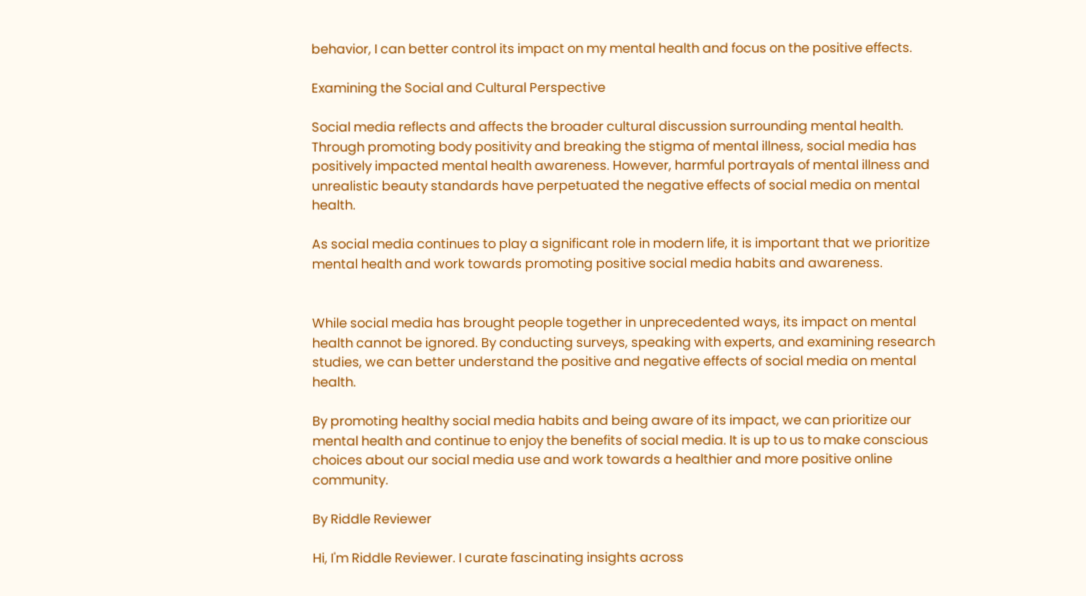behavior, I can better control its impact on my mental health and focus on the positive effects.

Examining the Social and Cultural Perspective

Social media reflects and affects the broader cultural discussion surrounding mental health. Through promoting body positivity and breaking the stigma of mental illness, social media has positively impacted mental health awareness. However, harmful portrayals of mental illness and unrealistic beauty standards have perpetuated the negative effects of social media on mental health.

As social media continues to play a significant role in modern life, it is important that we prioritize mental health and work towards promoting positive social media habits and awareness.


While social media has brought people together in unprecedented ways, its impact on mental health cannot be ignored. By conducting surveys, speaking with experts, and examining research studies, we can better understand the positive and negative effects of social media on mental health.

By promoting healthy social media habits and being aware of its impact, we can prioritize our mental health and continue to enjoy the benefits of social media. It is up to us to make conscious choices about our social media use and work towards a healthier and more positive online community.

By Riddle Reviewer

Hi, I'm Riddle Reviewer. I curate fascinating insights across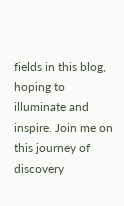fields in this blog, hoping to illuminate and inspire. Join me on this journey of discovery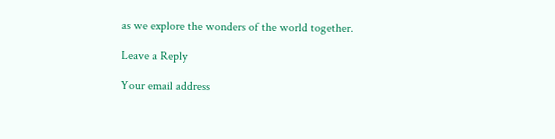as we explore the wonders of the world together.

Leave a Reply

Your email address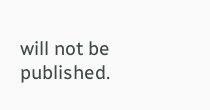will not be published.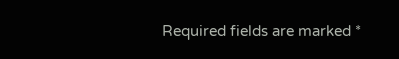Required fields are marked *